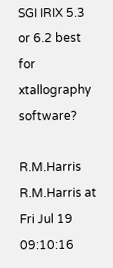SGI IRIX 5.3 or 6.2 best for xtallography software?

R.M.Harris R.M.Harris at
Fri Jul 19 09:10:16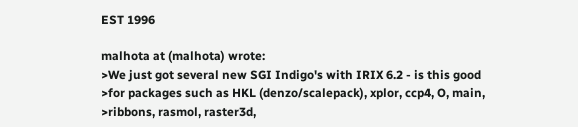EST 1996

malhota at (malhota) wrote:
>We just got several new SGI Indigo's with IRIX 6.2 - is this good
>for packages such as HKL (denzo/scalepack), xplor, ccp4, O, main,
>ribbons, rasmol, raster3d,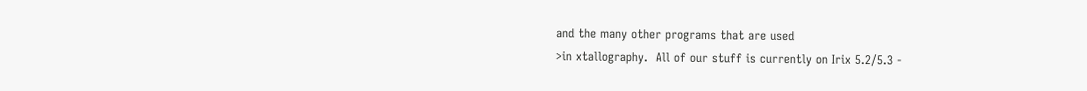and the many other programs that are used
>in xtallography.  All of our stuff is currently on Irix 5.2/5.3 -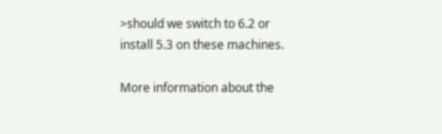>should we switch to 6.2 or install 5.3 on these machines.

More information about the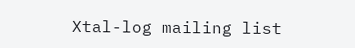Xtal-log mailing list